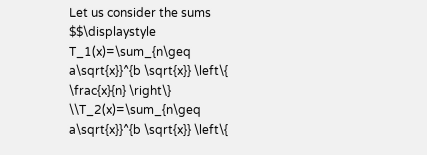Let us consider the sums $$\displaystyle T_1(x)=\sum_{n\geq a\sqrt{x}}^{b \sqrt{x}} \left\{ \frac{x}{n} \right\} \\T_2(x)=\sum_{n\geq a\sqrt{x}}^{b \sqrt{x}} \left\{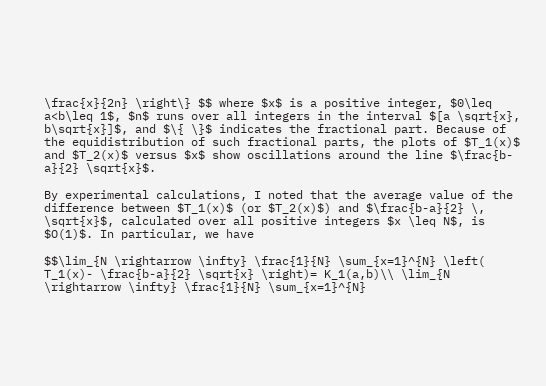\frac{x}{2n} \right\} $$ where $x$ is a positive integer, $0\leq a<b\leq 1$, $n$ runs over all integers in the interval $[a \sqrt{x}, b\sqrt{x}]$, and $\{ \}$ indicates the fractional part. Because of the equidistribution of such fractional parts, the plots of $T_1(x)$ and $T_2(x)$ versus $x$ show oscillations around the line $\frac{b-a}{2} \sqrt{x}$.

By experimental calculations, I noted that the average value of the difference between $T_1(x)$ (or $T_2(x)$) and $\frac{b-a}{2} \, \sqrt{x}$, calculated over all positive integers $x \leq N$, is $O(1)$. In particular, we have

$$\lim_{N \rightarrow \infty} \frac{1}{N} \sum_{x=1}^{N} \left( T_1(x)- \frac{b-a}{2} \sqrt{x} \right)= K_1(a,b)\\ \lim_{N \rightarrow \infty} \frac{1}{N} \sum_{x=1}^{N}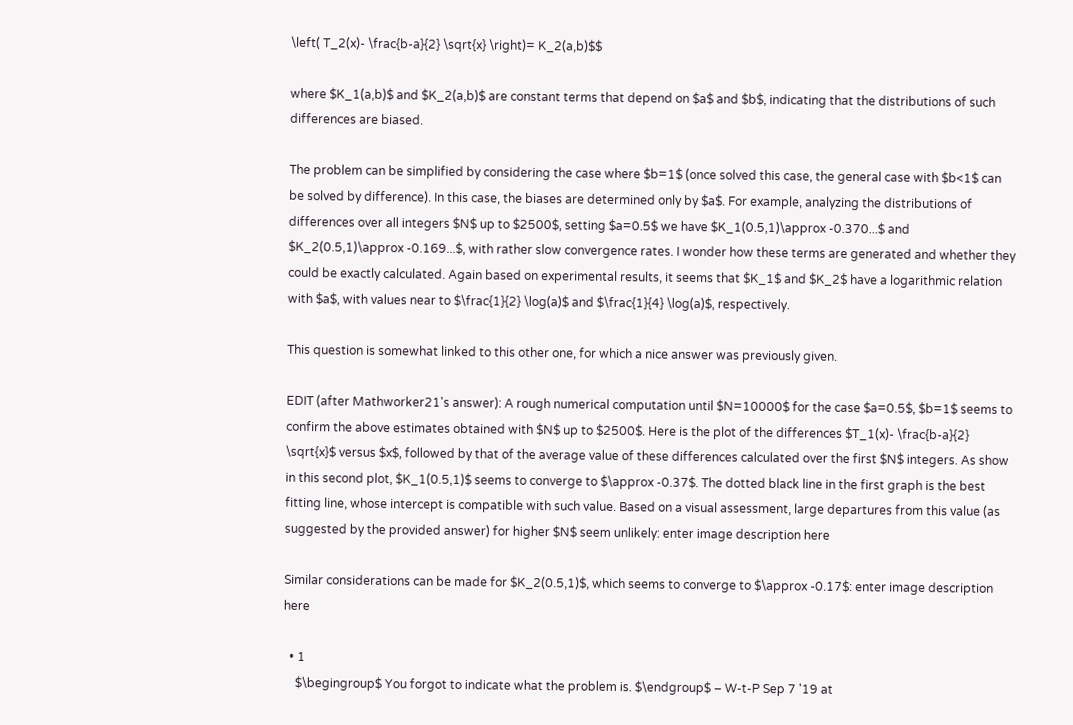\left( T_2(x)- \frac{b-a}{2} \sqrt{x} \right)= K_2(a,b)$$

where $K_1(a,b)$ and $K_2(a,b)$ are constant terms that depend on $a$ and $b$, indicating that the distributions of such differences are biased.

The problem can be simplified by considering the case where $b=1$ (once solved this case, the general case with $b<1$ can be solved by difference). In this case, the biases are determined only by $a$. For example, analyzing the distributions of differences over all integers $N$ up to $2500$, setting $a=0.5$ we have $K_1(0.5,1)\approx -0.370...$ and $K_2(0.5,1)\approx -0.169...$, with rather slow convergence rates. I wonder how these terms are generated and whether they could be exactly calculated. Again based on experimental results, it seems that $K_1$ and $K_2$ have a logarithmic relation with $a$, with values near to $\frac{1}{2} \log(a)$ and $\frac{1}{4} \log(a)$, respectively.

This question is somewhat linked to this other one, for which a nice answer was previously given.

EDIT (after Mathworker21's answer): A rough numerical computation until $N=10000$ for the case $a=0.5$, $b=1$ seems to confirm the above estimates obtained with $N$ up to $2500$. Here is the plot of the differences $T_1(x)- \frac{b-a}{2} \sqrt{x}$ versus $x$, followed by that of the average value of these differences calculated over the first $N$ integers. As show in this second plot, $K_1(0.5,1)$ seems to converge to $\approx -0.37$. The dotted black line in the first graph is the best fitting line, whose intercept is compatible with such value. Based on a visual assessment, large departures from this value (as suggested by the provided answer) for higher $N$ seem unlikely: enter image description here

Similar considerations can be made for $K_2(0.5,1)$, which seems to converge to $\approx -0.17$: enter image description here

  • 1
    $\begingroup$ You forgot to indicate what the problem is. $\endgroup$ – W-t-P Sep 7 '19 at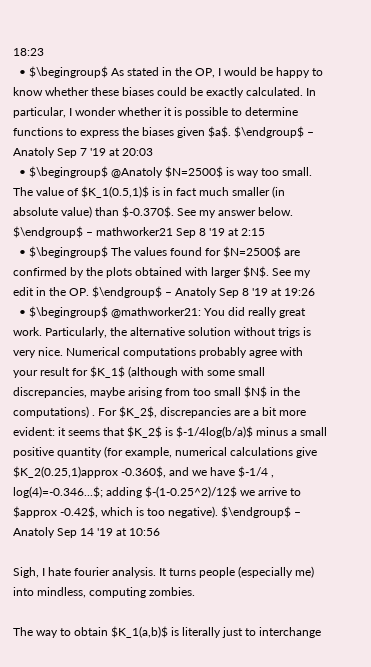18:23
  • $\begingroup$ As stated in the OP, I would be happy to know whether these biases could be exactly calculated. In particular, I wonder whether it is possible to determine functions to express the biases given $a$. $\endgroup$ – Anatoly Sep 7 '19 at 20:03
  • $\begingroup$ @Anatoly $N=2500$ is way too small. The value of $K_1(0.5,1)$ is in fact much smaller (in absolute value) than $-0.370$. See my answer below. $\endgroup$ – mathworker21 Sep 8 '19 at 2:15
  • $\begingroup$ The values found for $N=2500$ are confirmed by the plots obtained with larger $N$. See my edit in the OP. $\endgroup$ – Anatoly Sep 8 '19 at 19:26
  • $\begingroup$ @mathworker21: You did really great work. Particularly, the alternative solution without trigs is very nice. Numerical computations probably agree with your result for $K_1$ (although with some small discrepancies, maybe arising from too small $N$ in the computations) . For $K_2$, discrepancies are a bit more evident: it seems that $K_2$ is $-1/4log(b/a)$ minus a small positive quantity (for example, numerical calculations give $K_2(0.25,1)approx -0.360$, and we have $-1/4 , log(4)=-0.346...$; adding $-(1-0.25^2)/12$ we arrive to $approx -0.42$, which is too negative). $\endgroup$ – Anatoly Sep 14 '19 at 10:56

Sigh, I hate fourier analysis. It turns people (especially me) into mindless, computing zombies.

The way to obtain $K_1(a,b)$ is literally just to interchange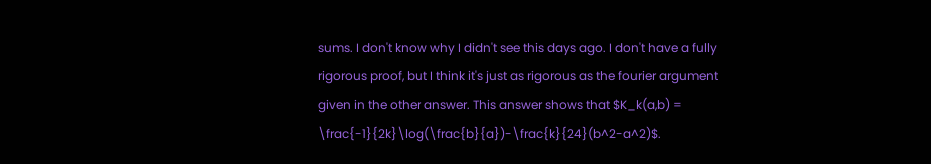sums. I don't know why I didn't see this days ago. I don't have a fully rigorous proof, but I think it's just as rigorous as the fourier argument given in the other answer. This answer shows that $K_k(a,b) = \frac{-1}{2k}\log(\frac{b}{a})-\frac{k}{24}(b^2-a^2)$.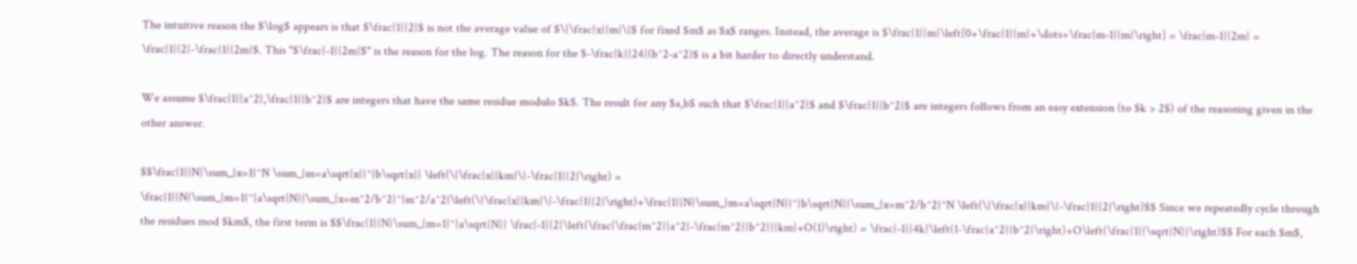The intuitive reason the $\log$ appears is that $\frac{1}{2}$ is not the average value of $\{\frac{x}{m}\}$ for fixed $m$ as $x$ ranges. Instead, the average is $\frac{1}{m}\left[0+\frac{1}{m}+\dots+\frac{m-1}{m}\right] = \frac{m-1}{2m} = \frac{1}{2}-\frac{1}{2m}$. This "$\frac{-1}{2m}$" is the reason for the log. The reason for the $-\frac{k}{24}(b^2-a^2)$ is a bit harder to directly understand.

We assume $\frac{1}{a^2},\frac{1}{b^2}$ are integers that have the same residue modulo $k$. The result for any $a,b$ such that $\frac{1}{a^2}$ and $\frac{1}{b^2}$ are integers follows from an easy extension (to $k > 2$) of the reasoning given in the other answer.

$$\frac{1}{N}\sum_{x=1}^N \sum_{m=a\sqrt{x}}^{b\sqrt{x}} \left(\{\frac{x}{km}\}-\frac{1}{2}\right) = \frac{1}{N}\sum_{m=1}^{a\sqrt{N}}\sum_{x=m^2/b^2}^{m^2/a^2}\left(\{\frac{x}{km}\}-\frac{1}{2}\right)+\frac{1}{N}\sum_{m=a\sqrt{N}}^{b\sqrt{N}}\sum_{x=m^2/b^2}^N \left(\{\frac{x}{km}\}-\frac{1}{2}\right)$$ Since we repeatedly cycle through the residues mod $km$, the first term is $$\frac{1}{N}\sum_{m=1}^{a\sqrt{N}} \frac{-1}{2}\left(\frac{\frac{m^2}{a^2}-\frac{m^2}{b^2}}{km}+O(1)\right) = \frac{-1}{4k}\left(1-\frac{a^2}{b^2}\right)+O\left(\frac{1}{\sqrt{N}}\right)$$ For each $m$,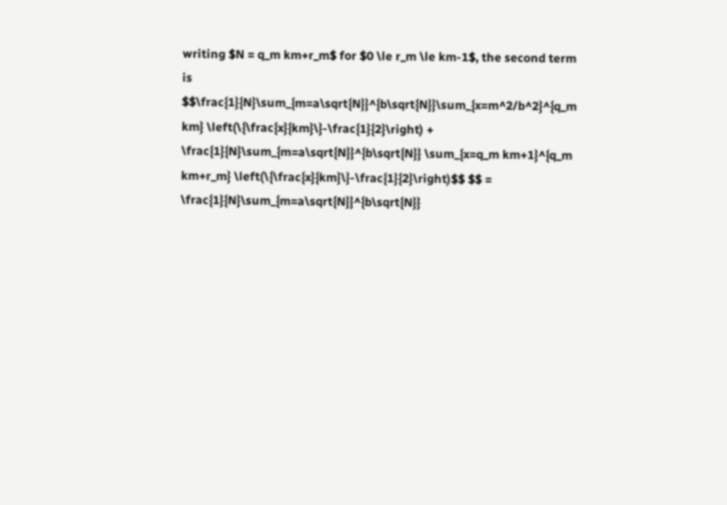writing $N = q_m km+r_m$ for $0 \le r_m \le km-1$, the second term is $$\frac{1}{N}\sum_{m=a\sqrt{N}}^{b\sqrt{N}}\sum_{x=m^2/b^2}^{q_m km} \left(\{\frac{x}{km}\}-\frac{1}{2}\right) + \frac{1}{N}\sum_{m=a\sqrt{N}}^{b\sqrt{N}} \sum_{x=q_m km+1}^{q_m km+r_m} \left(\{\frac{x}{km}\}-\frac{1}{2}\right)$$ $$ = \frac{1}{N}\sum_{m=a\sqrt{N}}^{b\sqrt{N}}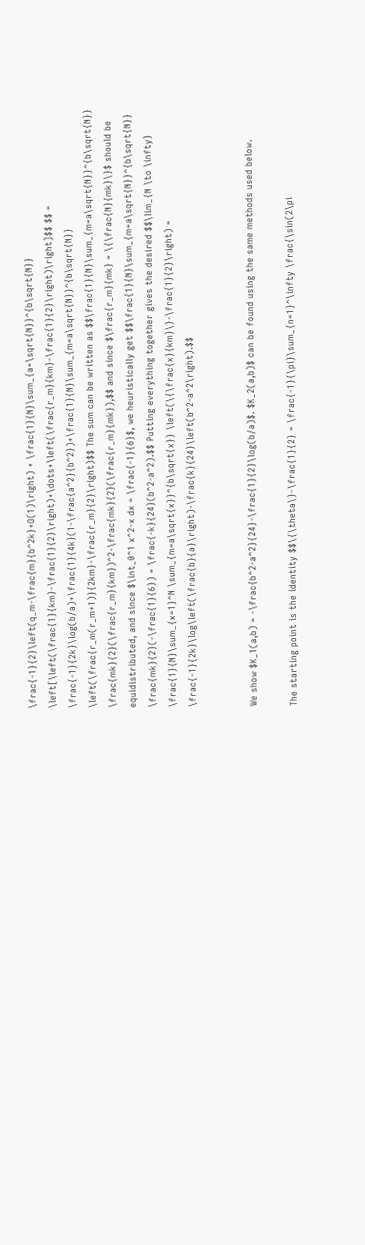\frac{-1}{2}\left(q_m-\frac{m}{b^2k}+O(1)\right) + \frac{1}{N}\sum_{a=\sqrt{N}}^{b\sqrt{N}} \left[\left(\frac{1}{km}-\frac{1}{2}\right)+\dots+\left(\frac{r_m}{km}-\frac{1}{2}\right)\right]$$ $$ = \frac{-1}{2k}\log(b/a)+\frac{1}{4k}(1-\frac{a^2}{b^2})+\frac{1}{N}\sum_{m=a\sqrt{N}}^{b\sqrt{N}} \left(\frac{r_m(r_m+1)}{2km}-\frac{r_m}{2}\right)$$ The sum can be written as $$\frac{1}{N}\sum_{m=a\sqrt{N}}^{b\sqrt{N}} \frac{mk}{2}(\frac{r_m}{km})^2-\frac{mk}{2}(\frac{r_m}{mk}),$$ and since $\frac{r_m}{mk} = \{\frac{N}{mk}\}$ should be equidistributed, and since $\int_0^1 x^2-x dx = \frac{-1}{6}$, we heuristically get $$\frac{1}{N}\sum_{m=a\sqrt{N}}^{b\sqrt{N}} \frac{mk}{2}(-\frac{1}{6}) = \frac{-k}{24}(b^2-a^2).$$ Putting everything together gives the desired $$\lim_{N \to \infty} \frac{1}{N}\sum_{x=1}^N \sum_{m=a\sqrt{x}}^{b\sqrt{x}} \left(\{\frac{x}{km}\}-\frac{1}{2}\right) = \frac{-1}{2k}\log\left(\frac{b}{a}\right)-\frac{k}{24}\left(b^2-a^2\right).$$


We show $K_1(a,b) = -\frac{b^2-a^2}{24}-\frac{1}{2}\log(b/a)$. $K_2(a,b)$ can be found using the same methods used below.

The starting point is the identity $$\{\theta\}-\frac{1}{2} = \frac{-1}{\pi}\sum_{n=1}^\infty \frac{\sin(2\pi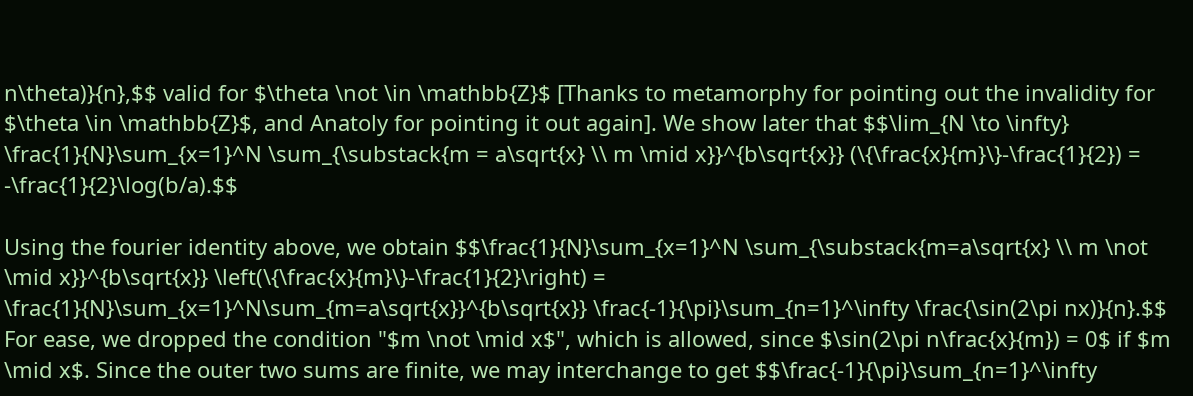n\theta)}{n},$$ valid for $\theta \not \in \mathbb{Z}$ [Thanks to metamorphy for pointing out the invalidity for $\theta \in \mathbb{Z}$, and Anatoly for pointing it out again]. We show later that $$\lim_{N \to \infty} \frac{1}{N}\sum_{x=1}^N \sum_{\substack{m = a\sqrt{x} \\ m \mid x}}^{b\sqrt{x}} (\{\frac{x}{m}\}-\frac{1}{2}) = -\frac{1}{2}\log(b/a).$$

Using the fourier identity above, we obtain $$\frac{1}{N}\sum_{x=1}^N \sum_{\substack{m=a\sqrt{x} \\ m \not \mid x}}^{b\sqrt{x}} \left(\{\frac{x}{m}\}-\frac{1}{2}\right) = \frac{1}{N}\sum_{x=1}^N\sum_{m=a\sqrt{x}}^{b\sqrt{x}} \frac{-1}{\pi}\sum_{n=1}^\infty \frac{\sin(2\pi nx)}{n}.$$ For ease, we dropped the condition "$m \not \mid x$", which is allowed, since $\sin(2\pi n\frac{x}{m}) = 0$ if $m \mid x$. Since the outer two sums are finite, we may interchange to get $$\frac{-1}{\pi}\sum_{n=1}^\infty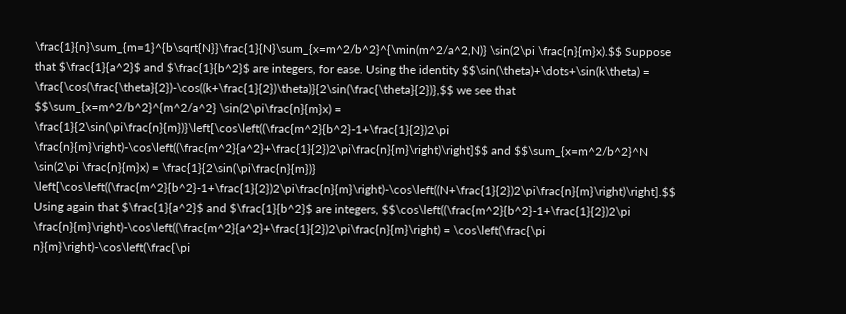\frac{1}{n}\sum_{m=1}^{b\sqrt{N}}\frac{1}{N}\sum_{x=m^2/b^2}^{\min(m^2/a^2,N)} \sin(2\pi \frac{n}{m}x).$$ Suppose that $\frac{1}{a^2}$ and $\frac{1}{b^2}$ are integers, for ease. Using the identity $$\sin(\theta)+\dots+\sin(k\theta) = \frac{\cos(\frac{\theta}{2})-\cos((k+\frac{1}{2})\theta)}{2\sin(\frac{\theta}{2})},$$ we see that $$\sum_{x=m^2/b^2}^{m^2/a^2} \sin(2\pi\frac{n}{m}x) = \frac{1}{2\sin(\pi\frac{n}{m})}\left[\cos\left((\frac{m^2}{b^2}-1+\frac{1}{2})2\pi \frac{n}{m}\right)-\cos\left((\frac{m^2}{a^2}+\frac{1}{2})2\pi\frac{n}{m}\right)\right]$$ and $$\sum_{x=m^2/b^2}^N \sin(2\pi \frac{n}{m}x) = \frac{1}{2\sin(\pi\frac{n}{m})} \left[\cos\left((\frac{m^2}{b^2}-1+\frac{1}{2})2\pi\frac{n}{m}\right)-\cos\left((N+\frac{1}{2})2\pi\frac{n}{m}\right)\right].$$ Using again that $\frac{1}{a^2}$ and $\frac{1}{b^2}$ are integers, $$\cos\left((\frac{m^2}{b^2}-1+\frac{1}{2})2\pi \frac{n}{m}\right)-\cos\left((\frac{m^2}{a^2}+\frac{1}{2})2\pi\frac{n}{m}\right) = \cos\left(\frac{\pi n}{m}\right)-\cos\left(\frac{\pi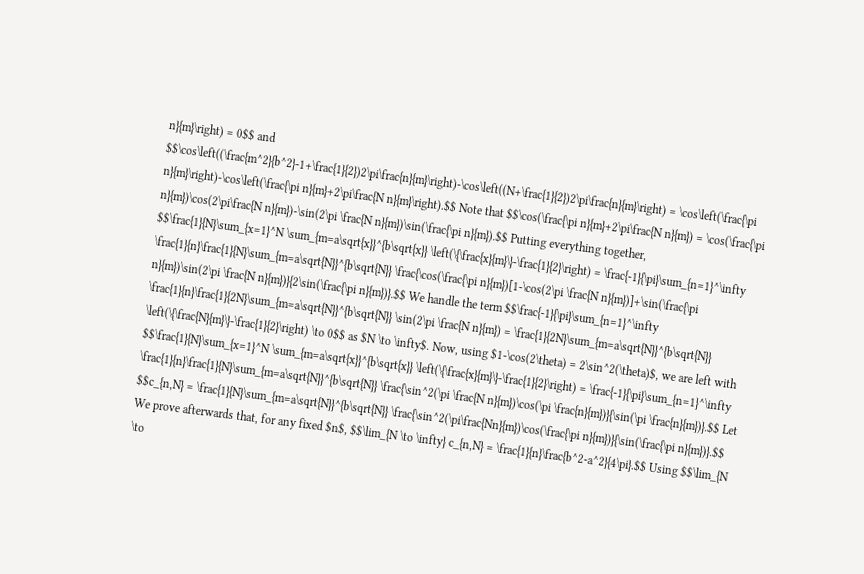n}{m}\right) = 0$$ and $$\cos\left((\frac{m^2}{b^2}-1+\frac{1}{2})2\pi\frac{n}{m}\right)-\cos\left((N+\frac{1}{2})2\pi\frac{n}{m}\right) = \cos\left(\frac{\pi n}{m}\right)-\cos\left(\frac{\pi n}{m}+2\pi\frac{N n}{m}\right).$$ Note that $$\cos(\frac{\pi n}{m}+2\pi\frac{N n}{m}) = \cos(\frac{\pi n}{m})\cos(2\pi\frac{N n}{m})-\sin(2\pi \frac{N n}{m})\sin(\frac{\pi n}{m}).$$ Putting everything together, $$\frac{1}{N}\sum_{x=1}^N \sum_{m=a\sqrt{x}}^{b\sqrt{x}} \left(\{\frac{x}{m}\}-\frac{1}{2}\right) = \frac{-1}{\pi}\sum_{n=1}^\infty \frac{1}{n}\frac{1}{N}\sum_{m=a\sqrt{N}}^{b\sqrt{N}} \frac{\cos(\frac{\pi n}{m})[1-\cos(2\pi \frac{N n}{m})]+\sin(\frac{\pi n}{m})\sin(2\pi \frac{N n}{m})}{2\sin(\frac{\pi n}{m})}.$$ We handle the term $$\frac{-1}{\pi}\sum_{n=1}^\infty \frac{1}{n}\frac{1}{2N}\sum_{m=a\sqrt{N}}^{b\sqrt{N}} \sin(2\pi \frac{N n}{m}) = \frac{1}{2N}\sum_{m=a\sqrt{N}}^{b\sqrt{N}} \left(\{\frac{N}{m}\}-\frac{1}{2}\right) \to 0$$ as $N \to \infty$. Now, using $1-\cos(2\theta) = 2\sin^2(\theta)$, we are left with $$\frac{1}{N}\sum_{x=1}^N \sum_{m=a\sqrt{x}}^{b\sqrt{x}} \left(\{\frac{x}{m}\}-\frac{1}{2}\right) = \frac{-1}{\pi}\sum_{n=1}^\infty \frac{1}{n}\frac{1}{N}\sum_{m=a\sqrt{N}}^{b\sqrt{N}} \frac{\sin^2(\pi \frac{N n}{m})\cos(\pi \frac{n}{m})}{\sin(\pi \frac{n}{m})}.$$ Let $$c_{n,N} = \frac{1}{N}\sum_{m=a\sqrt{N}}^{b\sqrt{N}} \frac{\sin^2(\pi\frac{Nn}{m})\cos(\frac{\pi n}{m})}{\sin(\frac{\pi n}{m})}.$$ We prove afterwards that, for any fixed $n$, $$\lim_{N \to \infty} c_{n,N} = \frac{1}{n}\frac{b^2-a^2}{4\pi}.$$ Using $$\lim_{N \to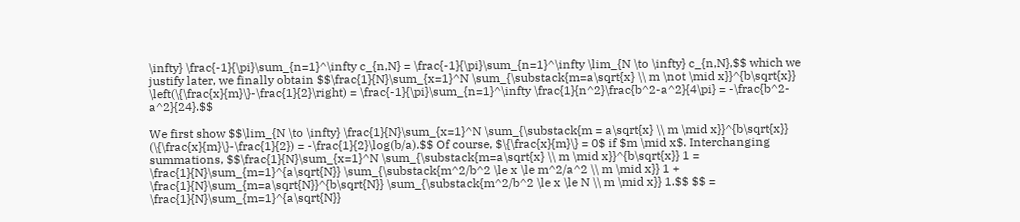\infty} \frac{-1}{\pi}\sum_{n=1}^\infty c_{n,N} = \frac{-1}{\pi}\sum_{n=1}^\infty \lim_{N \to \infty} c_{n,N},$$ which we justify later, we finally obtain $$\frac{1}{N}\sum_{x=1}^N \sum_{\substack{m=a\sqrt{x} \\ m \not \mid x}}^{b\sqrt{x}} \left(\{\frac{x}{m}\}-\frac{1}{2}\right) = \frac{-1}{\pi}\sum_{n=1}^\infty \frac{1}{n^2}\frac{b^2-a^2}{4\pi} = -\frac{b^2-a^2}{24}.$$

We first show $$\lim_{N \to \infty} \frac{1}{N}\sum_{x=1}^N \sum_{\substack{m = a\sqrt{x} \\ m \mid x}}^{b\sqrt{x}} (\{\frac{x}{m}\}-\frac{1}{2}) = -\frac{1}{2}\log(b/a).$$ Of course, $\{\frac{x}{m}\} = 0$ if $m \mid x$. Interchanging summations, $$\frac{1}{N}\sum_{x=1}^N \sum_{\substack{m=a\sqrt{x} \\ m \mid x}}^{b\sqrt{x}} 1 = \frac{1}{N}\sum_{m=1}^{a\sqrt{N}} \sum_{\substack{m^2/b^2 \le x \le m^2/a^2 \\ m \mid x}} 1 + \frac{1}{N}\sum_{m=a\sqrt{N}}^{b\sqrt{N}} \sum_{\substack{m^2/b^2 \le x \le N \\ m \mid x}} 1.$$ $$ = \frac{1}{N}\sum_{m=1}^{a\sqrt{N}}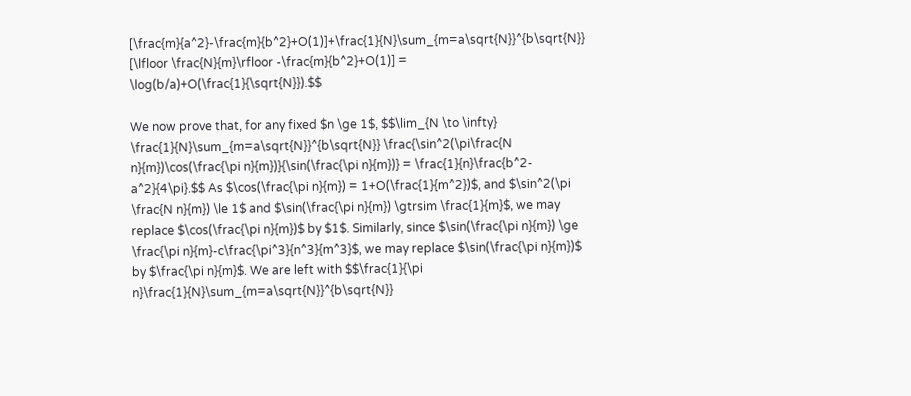[\frac{m}{a^2}-\frac{m}{b^2}+O(1)]+\frac{1}{N}\sum_{m=a\sqrt{N}}^{b\sqrt{N}} [\lfloor \frac{N}{m}\rfloor -\frac{m}{b^2}+O(1)] = \log(b/a)+O(\frac{1}{\sqrt{N}}).$$

We now prove that, for any fixed $n \ge 1$, $$\lim_{N \to \infty} \frac{1}{N}\sum_{m=a\sqrt{N}}^{b\sqrt{N}} \frac{\sin^2(\pi\frac{N n}{m})\cos(\frac{\pi n}{m})}{\sin(\frac{\pi n}{m})} = \frac{1}{n}\frac{b^2-a^2}{4\pi}.$$ As $\cos(\frac{\pi n}{m}) = 1+O(\frac{1}{m^2})$, and $\sin^2(\pi \frac{N n}{m}) \le 1$ and $\sin(\frac{\pi n}{m}) \gtrsim \frac{1}{m}$, we may replace $\cos(\frac{\pi n}{m})$ by $1$. Similarly, since $\sin(\frac{\pi n}{m}) \ge \frac{\pi n}{m}-c\frac{\pi^3}{n^3}{m^3}$, we may replace $\sin(\frac{\pi n}{m})$ by $\frac{\pi n}{m}$. We are left with $$\frac{1}{\pi n}\frac{1}{N}\sum_{m=a\sqrt{N}}^{b\sqrt{N}}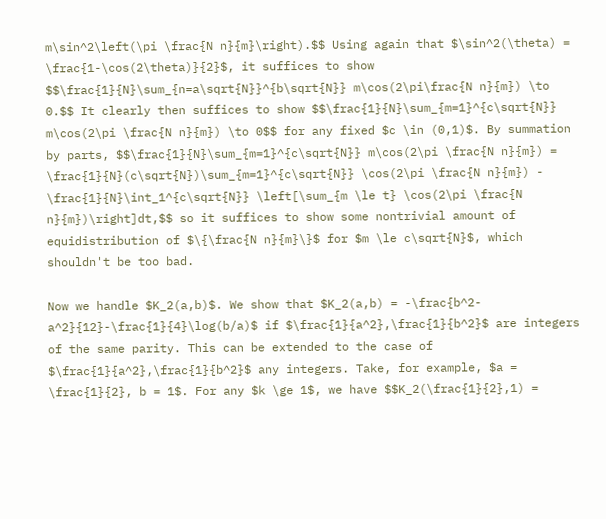m\sin^2\left(\pi \frac{N n}{m}\right).$$ Using again that $\sin^2(\theta) = \frac{1-\cos(2\theta)}{2}$, it suffices to show $$\frac{1}{N}\sum_{n=a\sqrt{N}}^{b\sqrt{N}} m\cos(2\pi\frac{N n}{m}) \to 0.$$ It clearly then suffices to show $$\frac{1}{N}\sum_{m=1}^{c\sqrt{N}} m\cos(2\pi \frac{N n}{m}) \to 0$$ for any fixed $c \in (0,1)$. By summation by parts, $$\frac{1}{N}\sum_{m=1}^{c\sqrt{N}} m\cos(2\pi \frac{N n}{m}) = \frac{1}{N}(c\sqrt{N})\sum_{m=1}^{c\sqrt{N}} \cos(2\pi \frac{N n}{m}) - \frac{1}{N}\int_1^{c\sqrt{N}} \left[\sum_{m \le t} \cos(2\pi \frac{N n}{m})\right]dt,$$ so it suffices to show some nontrivial amount of equidistribution of $\{\frac{N n}{m}\}$ for $m \le c\sqrt{N}$, which shouldn't be too bad.

Now we handle $K_2(a,b)$. We show that $K_2(a,b) = -\frac{b^2-a^2}{12}-\frac{1}{4}\log(b/a)$ if $\frac{1}{a^2},\frac{1}{b^2}$ are integers of the same parity. This can be extended to the case of $\frac{1}{a^2},\frac{1}{b^2}$ any integers. Take, for example, $a = \frac{1}{2}, b = 1$. For any $k \ge 1$, we have $$K_2(\frac{1}{2},1) =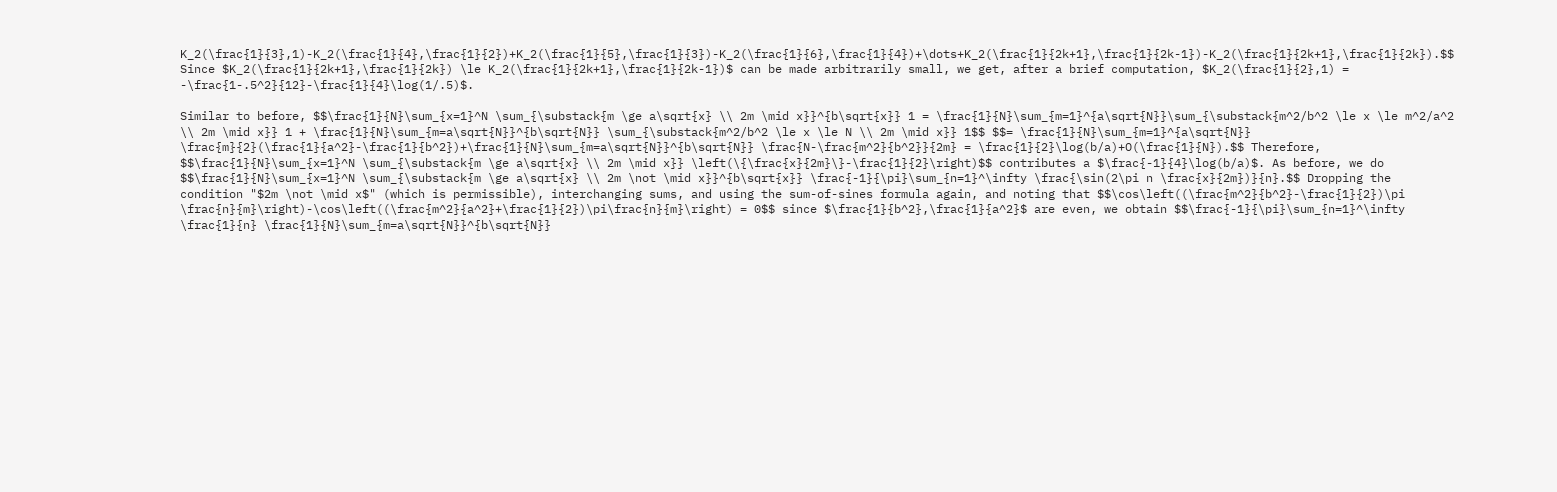K_2(\frac{1}{3},1)-K_2(\frac{1}{4},\frac{1}{2})+K_2(\frac{1}{5},\frac{1}{3})-K_2(\frac{1}{6},\frac{1}{4})+\dots+K_2(\frac{1}{2k+1},\frac{1}{2k-1})-K_2(\frac{1}{2k+1},\frac{1}{2k}).$$ Since $K_2(\frac{1}{2k+1},\frac{1}{2k}) \le K_2(\frac{1}{2k+1},\frac{1}{2k-1})$ can be made arbitrarily small, we get, after a brief computation, $K_2(\frac{1}{2},1) = -\frac{1-.5^2}{12}-\frac{1}{4}\log(1/.5)$.

Similar to before, $$\frac{1}{N}\sum_{x=1}^N \sum_{\substack{m \ge a\sqrt{x} \\ 2m \mid x}}^{b\sqrt{x}} 1 = \frac{1}{N}\sum_{m=1}^{a\sqrt{N}}\sum_{\substack{m^2/b^2 \le x \le m^2/a^2 \\ 2m \mid x}} 1 + \frac{1}{N}\sum_{m=a\sqrt{N}}^{b\sqrt{N}} \sum_{\substack{m^2/b^2 \le x \le N \\ 2m \mid x}} 1$$ $$= \frac{1}{N}\sum_{m=1}^{a\sqrt{N}} \frac{m}{2}(\frac{1}{a^2}-\frac{1}{b^2})+\frac{1}{N}\sum_{m=a\sqrt{N}}^{b\sqrt{N}} \frac{N-\frac{m^2}{b^2}}{2m} = \frac{1}{2}\log(b/a)+O(\frac{1}{N}).$$ Therefore, $$\frac{1}{N}\sum_{x=1}^N \sum_{\substack{m \ge a\sqrt{x} \\ 2m \mid x}} \left(\{\frac{x}{2m}\}-\frac{1}{2}\right)$$ contributes a $\frac{-1}{4}\log(b/a)$. As before, we do $$\frac{1}{N}\sum_{x=1}^N \sum_{\substack{m \ge a\sqrt{x} \\ 2m \not \mid x}}^{b\sqrt{x}} \frac{-1}{\pi}\sum_{n=1}^\infty \frac{\sin(2\pi n \frac{x}{2m})}{n}.$$ Dropping the condition "$2m \not \mid x$" (which is permissible), interchanging sums, and using the sum-of-sines formula again, and noting that $$\cos\left((\frac{m^2}{b^2}-\frac{1}{2})\pi \frac{n}{m}\right)-\cos\left((\frac{m^2}{a^2}+\frac{1}{2})\pi\frac{n}{m}\right) = 0$$ since $\frac{1}{b^2},\frac{1}{a^2}$ are even, we obtain $$\frac{-1}{\pi}\sum_{n=1}^\infty \frac{1}{n} \frac{1}{N}\sum_{m=a\sqrt{N}}^{b\sqrt{N}}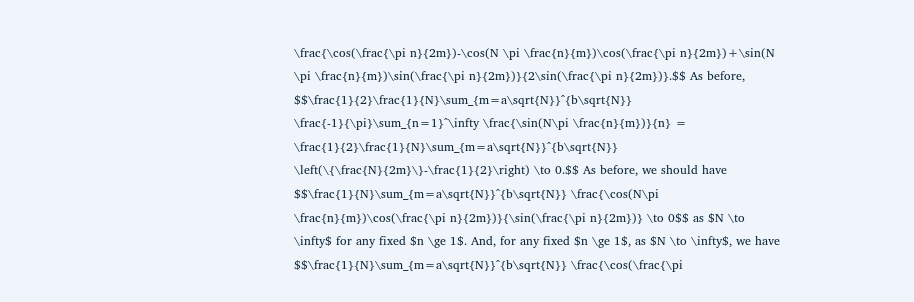\frac{\cos(\frac{\pi n}{2m})-\cos(N \pi \frac{n}{m})\cos(\frac{\pi n}{2m})+\sin(N \pi \frac{n}{m})\sin(\frac{\pi n}{2m})}{2\sin(\frac{\pi n}{2m})}.$$ As before, $$\frac{1}{2}\frac{1}{N}\sum_{m=a\sqrt{N}}^{b\sqrt{N}} \frac{-1}{\pi}\sum_{n=1}^\infty \frac{\sin(N\pi \frac{n}{m})}{n} = \frac{1}{2}\frac{1}{N}\sum_{m=a\sqrt{N}}^{b\sqrt{N}} \left(\{\frac{N}{2m}\}-\frac{1}{2}\right) \to 0.$$ As before, we should have $$\frac{1}{N}\sum_{m=a\sqrt{N}}^{b\sqrt{N}} \frac{\cos(N\pi \frac{n}{m})\cos(\frac{\pi n}{2m})}{\sin(\frac{\pi n}{2m})} \to 0$$ as $N \to \infty$ for any fixed $n \ge 1$. And, for any fixed $n \ge 1$, as $N \to \infty$, we have $$\frac{1}{N}\sum_{m=a\sqrt{N}}^{b\sqrt{N}} \frac{\cos(\frac{\pi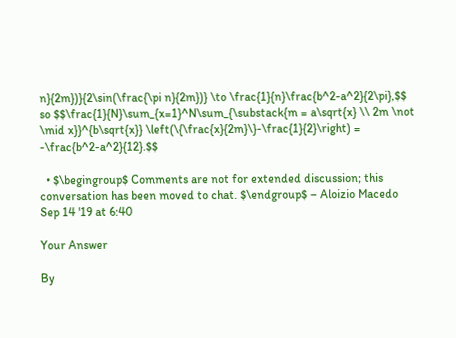n}{2m})}{2\sin(\frac{\pi n}{2m})} \to \frac{1}{n}\frac{b^2-a^2}{2\pi},$$ so $$\frac{1}{N}\sum_{x=1}^N\sum_{\substack{m = a\sqrt{x} \\ 2m \not \mid x}}^{b\sqrt{x}} \left(\{\frac{x}{2m}\}-\frac{1}{2}\right) = -\frac{b^2-a^2}{12}.$$

  • $\begingroup$ Comments are not for extended discussion; this conversation has been moved to chat. $\endgroup$ – Aloizio Macedo Sep 14 '19 at 6:40

Your Answer

By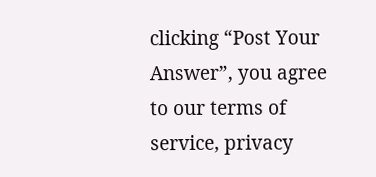clicking “Post Your Answer”, you agree to our terms of service, privacy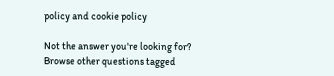policy and cookie policy

Not the answer you're looking for? Browse other questions tagged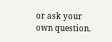or ask your own question.